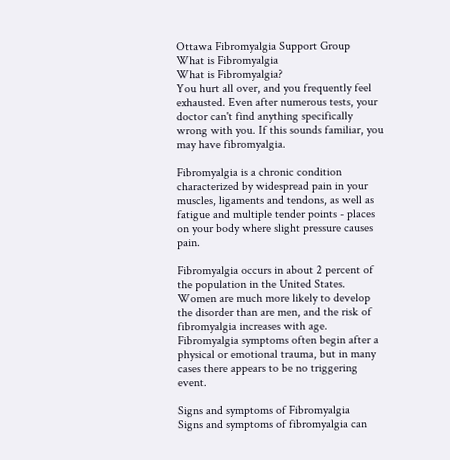Ottawa Fibromyalgia Support Group
What is Fibromyalgia
What is Fibromyalgia?
You hurt all over, and you frequently feel exhausted. Even after numerous tests, your doctor can't find anything specifically wrong with you. If this sounds familiar, you may have fibromyalgia.

Fibromyalgia is a chronic condition characterized by widespread pain in your muscles, ligaments and tendons, as well as fatigue and multiple tender points - places on your body where slight pressure causes pain.

Fibromyalgia occurs in about 2 percent of the population in the United States. Women are much more likely to develop the disorder than are men, and the risk of fibromyalgia increases with age. Fibromyalgia symptoms often begin after a physical or emotional trauma, but in many cases there appears to be no triggering event.

Signs and symptoms of Fibromyalgia
Signs and symptoms of fibromyalgia can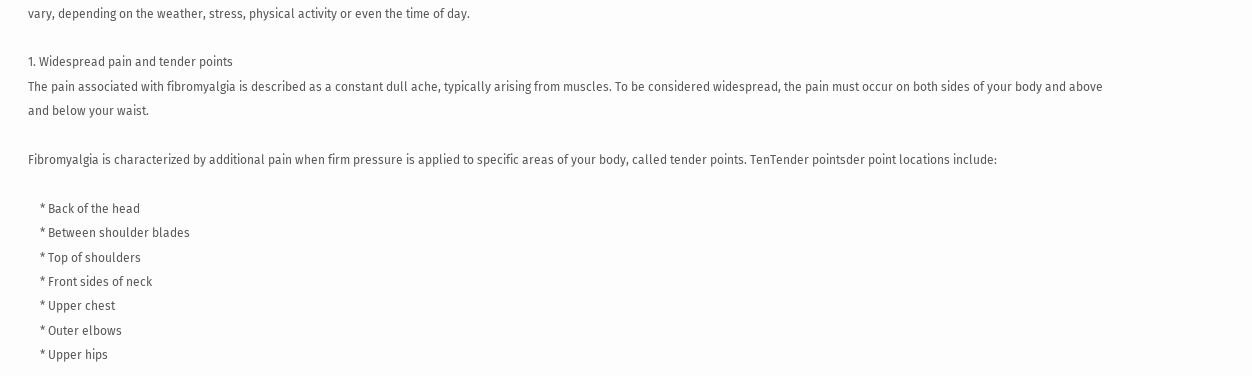vary, depending on the weather, stress, physical activity or even the time of day.

1. Widespread pain and tender points
The pain associated with fibromyalgia is described as a constant dull ache, typically arising from muscles. To be considered widespread, the pain must occur on both sides of your body and above and below your waist.

Fibromyalgia is characterized by additional pain when firm pressure is applied to specific areas of your body, called tender points. TenTender pointsder point locations include:

    * Back of the head
    * Between shoulder blades
    * Top of shoulders
    * Front sides of neck
    * Upper chest
    * Outer elbows
    * Upper hips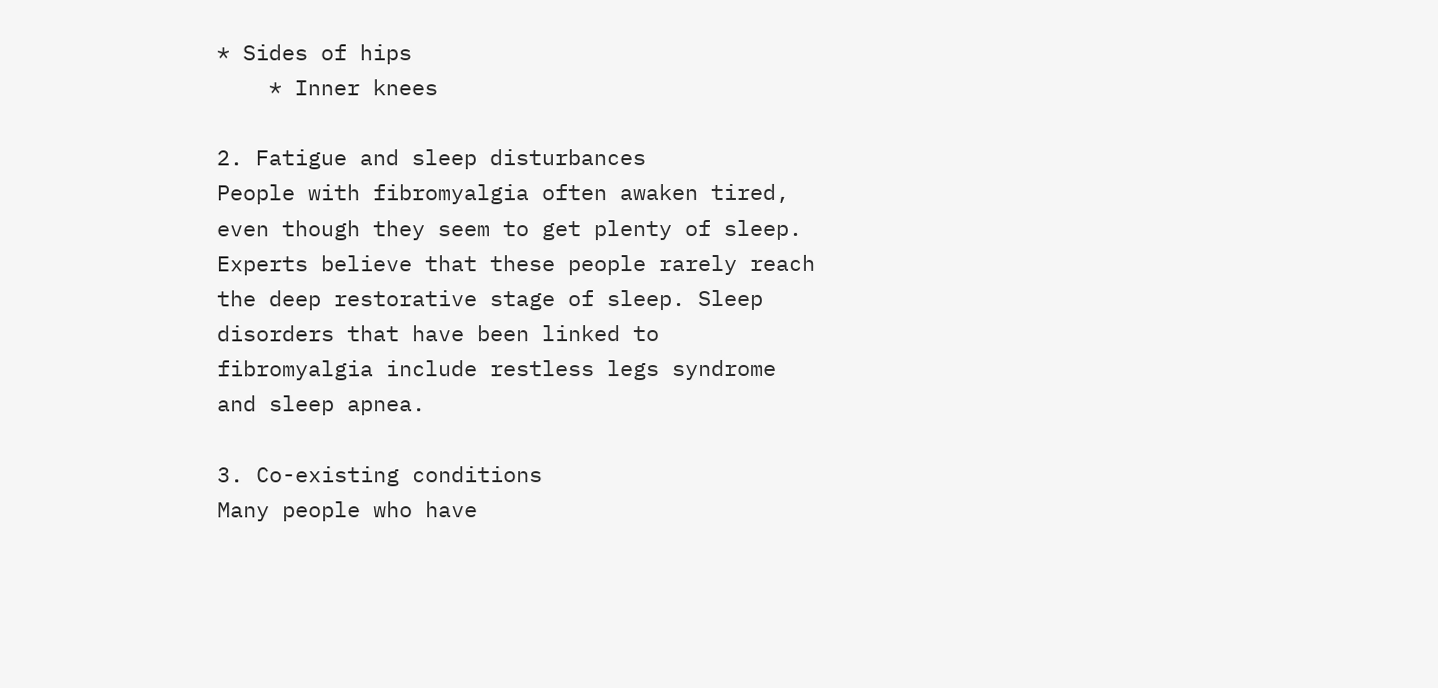* Sides of hips
    * Inner knees

2. Fatigue and sleep disturbances
People with fibromyalgia often awaken tired, even though they seem to get plenty of sleep. Experts believe that these people rarely reach the deep restorative stage of sleep. Sleep disorders that have been linked to fibromyalgia include restless legs syndrome and sleep apnea.

3. Co-existing conditions
Many people who have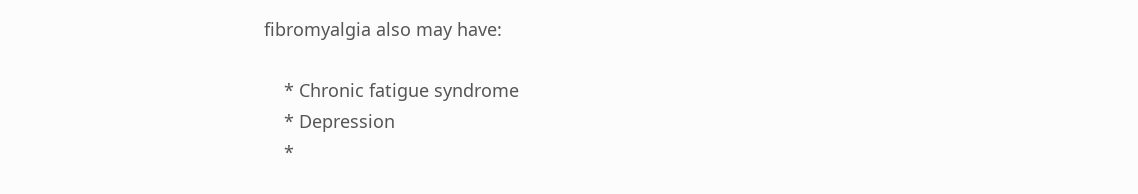fibromyalgia also may have:

    * Chronic fatigue syndrome
    * Depression
    *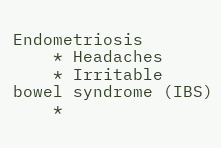Endometriosis
    * Headaches
    * Irritable bowel syndrome (IBS)
    *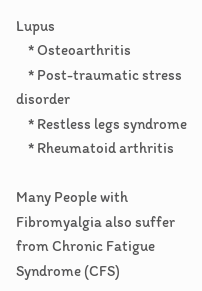Lupus
    * Osteoarthritis
    * Post-traumatic stress disorder
    * Restless legs syndrome
    * Rheumatoid arthritis

Many People with Fibromyalgia also suffer from Chronic Fatigue Syndrome (CFS)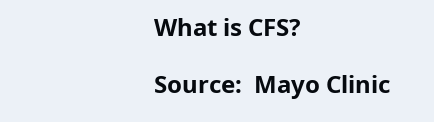What is CFS?

Source:  Mayo Clinic